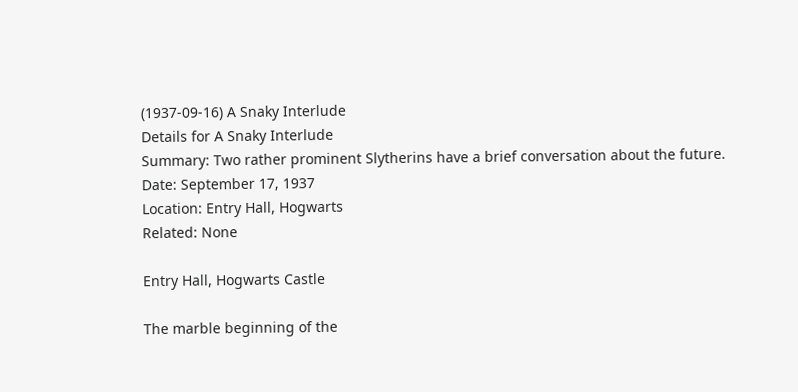(1937-09-16) A Snaky Interlude
Details for A Snaky Interlude
Summary: Two rather prominent Slytherins have a brief conversation about the future.
Date: September 17, 1937
Location: Entry Hall, Hogwarts
Related: None

Entry Hall, Hogwarts Castle

The marble beginning of the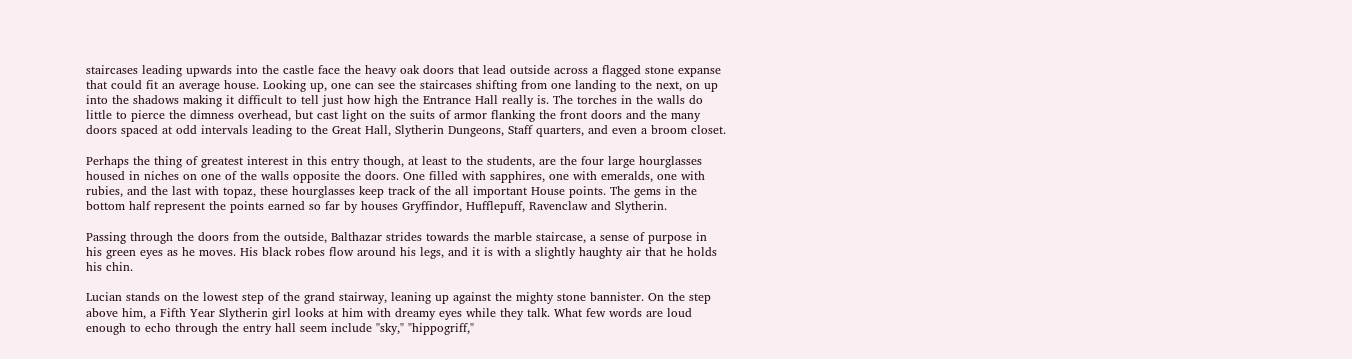staircases leading upwards into the castle face the heavy oak doors that lead outside across a flagged stone expanse that could fit an average house. Looking up, one can see the staircases shifting from one landing to the next, on up into the shadows making it difficult to tell just how high the Entrance Hall really is. The torches in the walls do little to pierce the dimness overhead, but cast light on the suits of armor flanking the front doors and the many doors spaced at odd intervals leading to the Great Hall, Slytherin Dungeons, Staff quarters, and even a broom closet.

Perhaps the thing of greatest interest in this entry though, at least to the students, are the four large hourglasses housed in niches on one of the walls opposite the doors. One filled with sapphires, one with emeralds, one with rubies, and the last with topaz, these hourglasses keep track of the all important House points. The gems in the bottom half represent the points earned so far by houses Gryffindor, Hufflepuff, Ravenclaw and Slytherin.

Passing through the doors from the outside, Balthazar strides towards the marble staircase, a sense of purpose in his green eyes as he moves. His black robes flow around his legs, and it is with a slightly haughty air that he holds his chin.

Lucian stands on the lowest step of the grand stairway, leaning up against the mighty stone bannister. On the step above him, a Fifth Year Slytherin girl looks at him with dreamy eyes while they talk. What few words are loud enough to echo through the entry hall seem include "sky," "hippogriff,"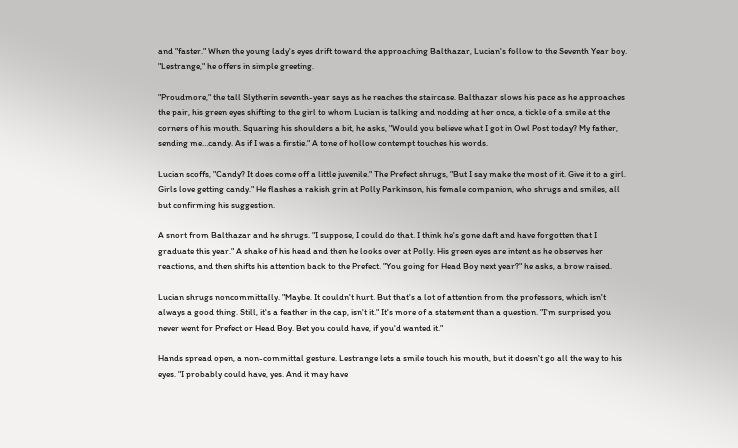and "faster." When the young lady's eyes drift toward the approaching Balthazar, Lucian's follow to the Seventh Year boy. "Lestrange," he offers in simple greeting.

"Proudmore," the tall Slytherin seventh-year says as he reaches the staircase. Balthazar slows his pace as he approaches the pair, his green eyes shifting to the girl to whom Lucian is talking and nodding at her once, a tickle of a smile at the corners of his mouth. Squaring his shoulders a bit, he asks, "Would you believe what I got in Owl Post today? My father, sending me…candy. As if I was a firstie." A tone of hollow contempt touches his words.

Lucian scoffs, "Candy? It does come off a little juvenile." The Prefect shrugs, "But I say make the most of it. Give it to a girl. Girls love getting candy." He flashes a rakish grin at Polly Parkinson, his female companion, who shrugs and smiles, all but confirming his suggestion.

A snort from Balthazar and he shrugs. "I suppose, I could do that. I think he's gone daft and have forgotten that I graduate this year." A shake of his head and then he looks over at Polly. His green eyes are intent as he observes her reactions, and then shifts his attention back to the Prefect. "You going for Head Boy next year?" he asks, a brow raised.

Lucian shrugs noncommittally. "Maybe. It couldn't hurt. But that's a lot of attention from the professors, which isn't always a good thing. Still, it's a feather in the cap, isn't it." It's more of a statement than a question. "I'm surprised you never went for Prefect or Head Boy. Bet you could have, if you'd wanted it."

Hands spread open, a non-committal gesture. Lestrange lets a smile touch his mouth, but it doesn't go all the way to his eyes. "I probably could have, yes. And it may have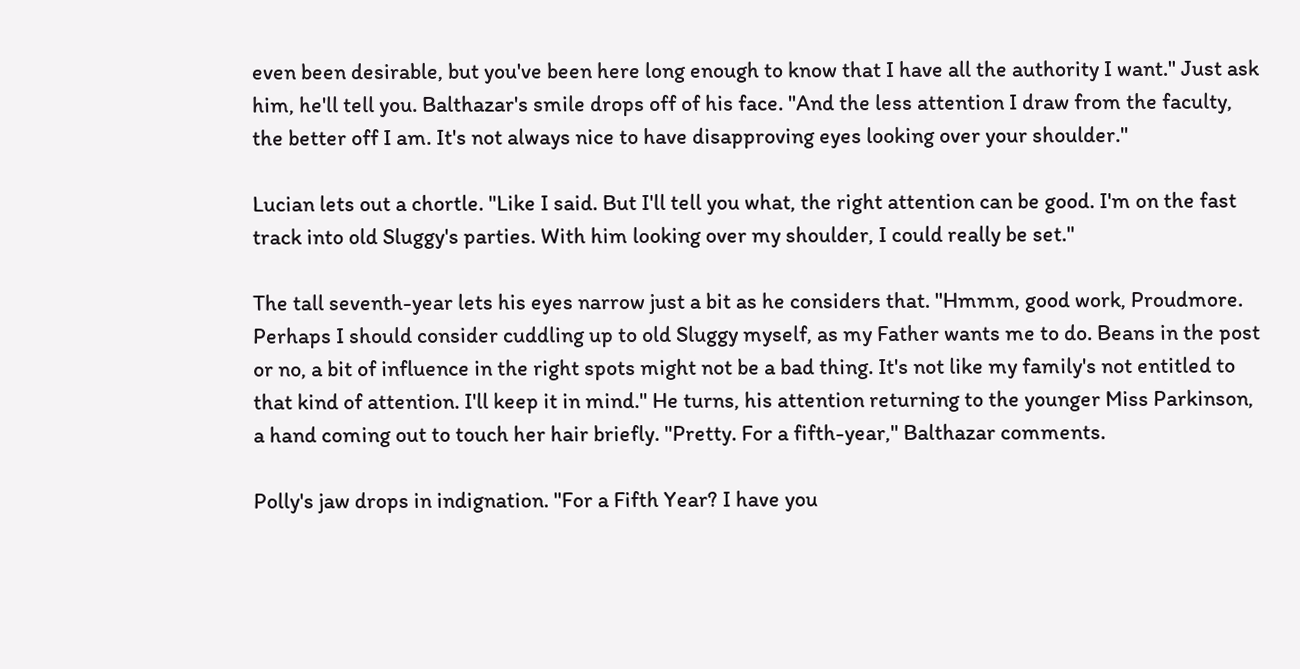even been desirable, but you've been here long enough to know that I have all the authority I want." Just ask him, he'll tell you. Balthazar's smile drops off of his face. "And the less attention I draw from the faculty, the better off I am. It's not always nice to have disapproving eyes looking over your shoulder."

Lucian lets out a chortle. "Like I said. But I'll tell you what, the right attention can be good. I'm on the fast track into old Sluggy's parties. With him looking over my shoulder, I could really be set."

The tall seventh-year lets his eyes narrow just a bit as he considers that. "Hmmm, good work, Proudmore. Perhaps I should consider cuddling up to old Sluggy myself, as my Father wants me to do. Beans in the post or no, a bit of influence in the right spots might not be a bad thing. It's not like my family's not entitled to that kind of attention. I'll keep it in mind." He turns, his attention returning to the younger Miss Parkinson, a hand coming out to touch her hair briefly. "Pretty. For a fifth-year," Balthazar comments.

Polly's jaw drops in indignation. "For a Fifth Year? I have you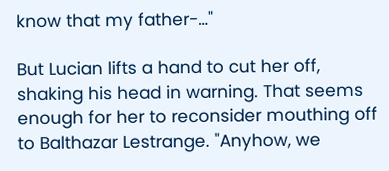know that my father-…"

But Lucian lifts a hand to cut her off, shaking his head in warning. That seems enough for her to reconsider mouthing off to Balthazar Lestrange. "Anyhow, we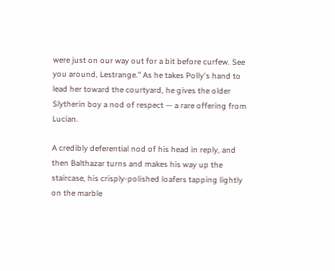were just on our way out for a bit before curfew. See you around, Lestrange." As he takes Polly's hand to lead her toward the courtyard, he gives the older Slytherin boy a nod of respect — a rare offering from Lucian.

A credibly deferential nod of his head in reply, and then Balthazar turns and makes his way up the staircase, his crisply-polished loafers tapping lightly on the marble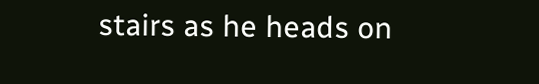stairs as he heads on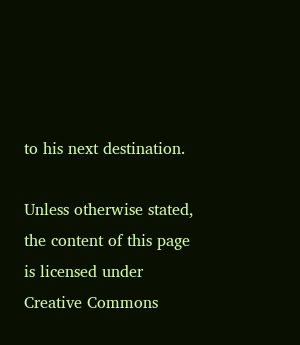to his next destination.

Unless otherwise stated, the content of this page is licensed under Creative Commons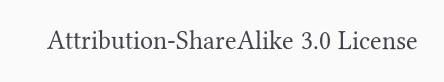Attribution-ShareAlike 3.0 License